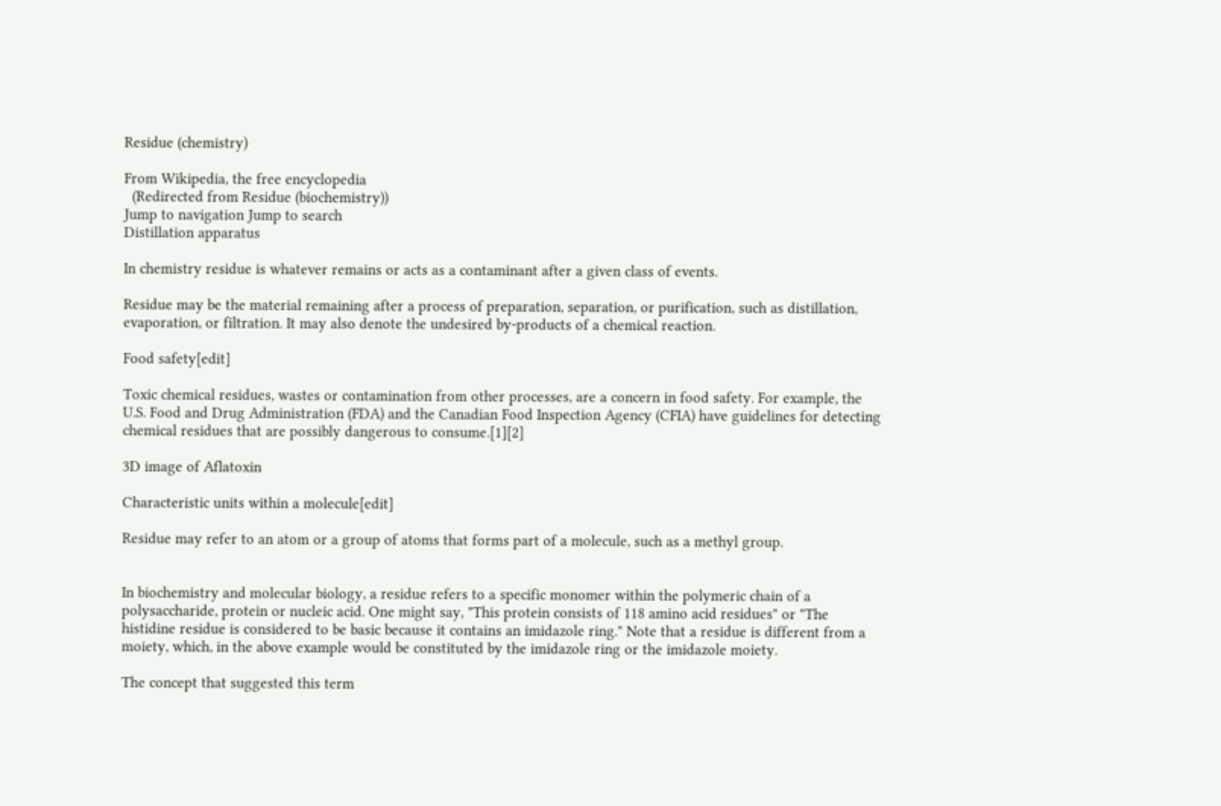Residue (chemistry)

From Wikipedia, the free encyclopedia
  (Redirected from Residue (biochemistry))
Jump to navigation Jump to search
Distillation apparatus

In chemistry residue is whatever remains or acts as a contaminant after a given class of events.

Residue may be the material remaining after a process of preparation, separation, or purification, such as distillation, evaporation, or filtration. It may also denote the undesired by-products of a chemical reaction.

Food safety[edit]

Toxic chemical residues, wastes or contamination from other processes, are a concern in food safety. For example, the U.S. Food and Drug Administration (FDA) and the Canadian Food Inspection Agency (CFIA) have guidelines for detecting chemical residues that are possibly dangerous to consume.[1][2]

3D image of Aflatoxin

Characteristic units within a molecule[edit]

Residue may refer to an atom or a group of atoms that forms part of a molecule, such as a methyl group.


In biochemistry and molecular biology, a residue refers to a specific monomer within the polymeric chain of a polysaccharide, protein or nucleic acid. One might say, "This protein consists of 118 amino acid residues" or "The histidine residue is considered to be basic because it contains an imidazole ring." Note that a residue is different from a moiety, which, in the above example would be constituted by the imidazole ring or the imidazole moiety.

The concept that suggested this term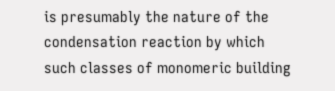is presumably the nature of the condensation reaction by which such classes of monomeric building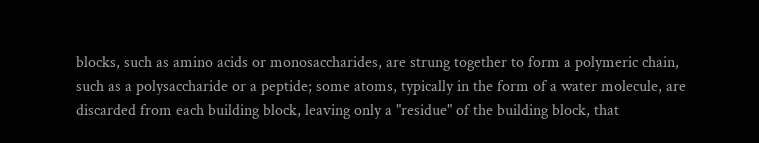blocks, such as amino acids or monosaccharides, are strung together to form a polymeric chain, such as a polysaccharide or a peptide; some atoms, typically in the form of a water molecule, are discarded from each building block, leaving only a "residue" of the building block, that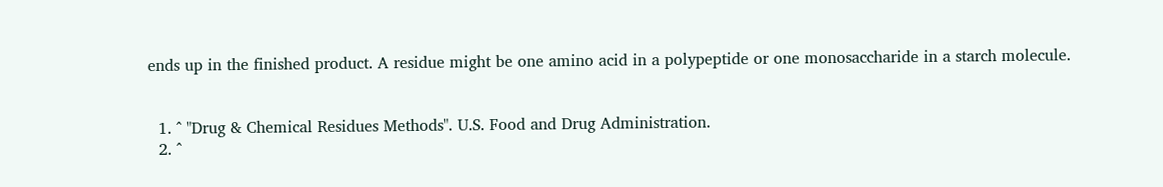ends up in the finished product. A residue might be one amino acid in a polypeptide or one monosaccharide in a starch molecule.


  1. ^ "Drug & Chemical Residues Methods". U.S. Food and Drug Administration.
  2. ^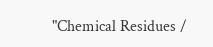"Chemical Residues /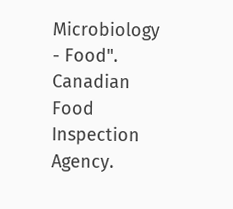Microbiology - Food". Canadian Food Inspection Agency.